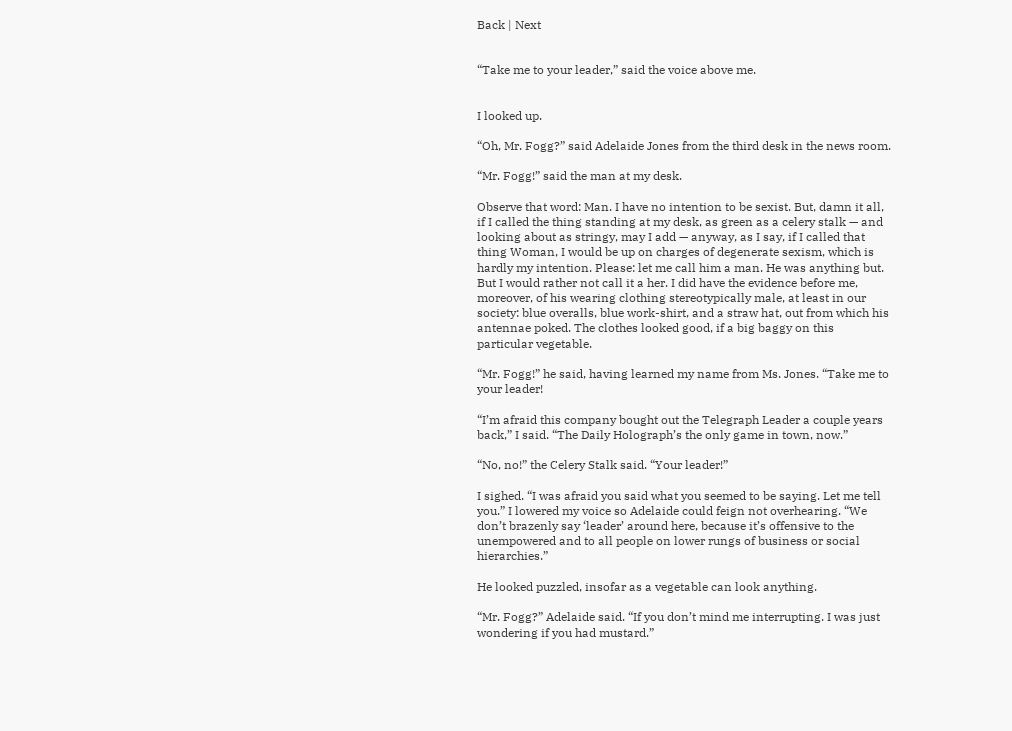Back | Next


“Take me to your leader,” said the voice above me.


I looked up.

“Oh, Mr. Fogg?” said Adelaide Jones from the third desk in the news room.

“Mr. Fogg!” said the man at my desk.

Observe that word: Man. I have no intention to be sexist. But, damn it all, if I called the thing standing at my desk, as green as a celery stalk — and looking about as stringy, may I add — anyway, as I say, if I called that thing Woman, I would be up on charges of degenerate sexism, which is hardly my intention. Please: let me call him a man. He was anything but. But I would rather not call it a her. I did have the evidence before me, moreover, of his wearing clothing stereotypically male, at least in our society: blue overalls, blue work-shirt, and a straw hat, out from which his antennae poked. The clothes looked good, if a big baggy on this particular vegetable.

“Mr. Fogg!” he said, having learned my name from Ms. Jones. “Take me to your leader!

“I’m afraid this company bought out the Telegraph Leader a couple years back,” I said. “The Daily Holograph’s the only game in town, now.”

“No, no!” the Celery Stalk said. “Your leader!”

I sighed. “I was afraid you said what you seemed to be saying. Let me tell you.” I lowered my voice so Adelaide could feign not overhearing. “We don’t brazenly say ‘leader’ around here, because it’s offensive to the unempowered and to all people on lower rungs of business or social hierarchies.”

He looked puzzled, insofar as a vegetable can look anything.

“Mr. Fogg?” Adelaide said. “If you don’t mind me interrupting. I was just wondering if you had mustard.”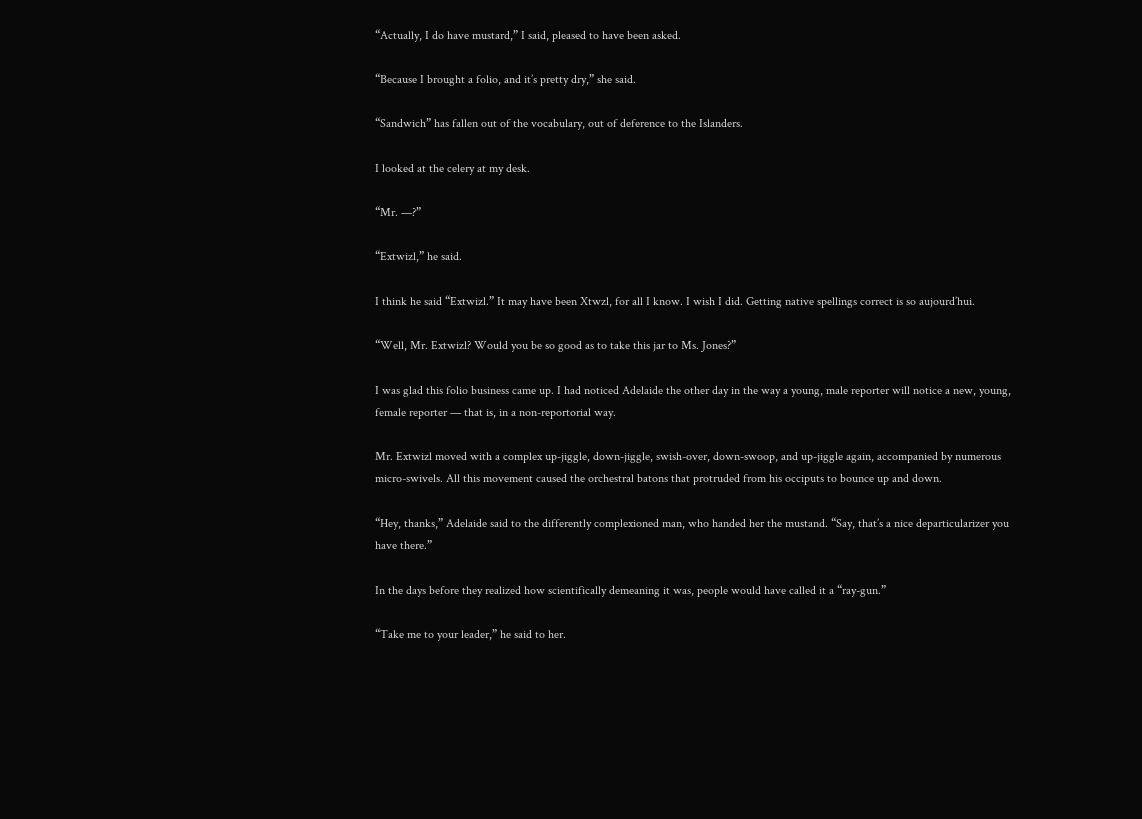“Actually, I do have mustard,” I said, pleased to have been asked.

“Because I brought a folio, and it’s pretty dry,” she said.

“Sandwich” has fallen out of the vocabulary, out of deference to the Islanders.

I looked at the celery at my desk.

“Mr. —?”

“Extwizl,” he said.

I think he said “Extwizl.” It may have been Xtwzl, for all I know. I wish I did. Getting native spellings correct is so aujourd’hui.

“Well, Mr. Extwizl? Would you be so good as to take this jar to Ms. Jones?”

I was glad this folio business came up. I had noticed Adelaide the other day in the way a young, male reporter will notice a new, young, female reporter — that is, in a non-reportorial way.

Mr. Extwizl moved with a complex up-jiggle, down-jiggle, swish-over, down-swoop, and up-jiggle again, accompanied by numerous micro-swivels. All this movement caused the orchestral batons that protruded from his occiputs to bounce up and down.

“Hey, thanks,” Adelaide said to the differently complexioned man, who handed her the mustand. “Say, that’s a nice departicularizer you have there.”

In the days before they realized how scientifically demeaning it was, people would have called it a “ray-gun.”

“Take me to your leader,” he said to her.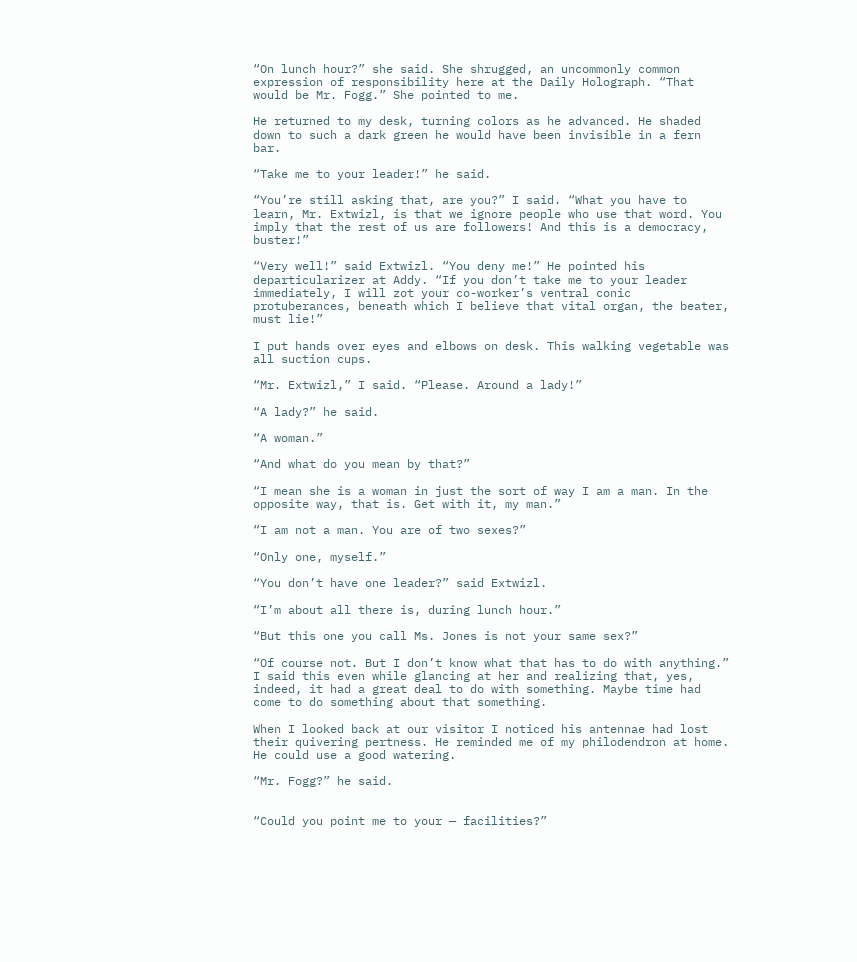“On lunch hour?” she said. She shrugged, an uncommonly common expression of responsibility here at the Daily Holograph. “That would be Mr. Fogg.” She pointed to me.

He returned to my desk, turning colors as he advanced. He shaded down to such a dark green he would have been invisible in a fern bar.

“Take me to your leader!” he said.

“You’re still asking that, are you?” I said. “What you have to learn, Mr. Extwizl, is that we ignore people who use that word. You imply that the rest of us are followers! And this is a democracy, buster!”

“Very well!” said Extwizl. “You deny me!” He pointed his departicularizer at Addy. “If you don’t take me to your leader immediately, I will zot your co-worker’s ventral conic protuberances, beneath which I believe that vital organ, the beater, must lie!”

I put hands over eyes and elbows on desk. This walking vegetable was all suction cups.

“Mr. Extwizl,” I said. “Please. Around a lady!”

“A lady?” he said.

“A woman.”

“And what do you mean by that?”

“I mean she is a woman in just the sort of way I am a man. In the opposite way, that is. Get with it, my man.”

“I am not a man. You are of two sexes?”

“Only one, myself.”

“You don’t have one leader?” said Extwizl.

“I’m about all there is, during lunch hour.”

“But this one you call Ms. Jones is not your same sex?”

“Of course not. But I don’t know what that has to do with anything.” I said this even while glancing at her and realizing that, yes, indeed, it had a great deal to do with something. Maybe time had come to do something about that something.

When I looked back at our visitor I noticed his antennae had lost their quivering pertness. He reminded me of my philodendron at home. He could use a good watering.

“Mr. Fogg?” he said.


“Could you point me to your — facilities?”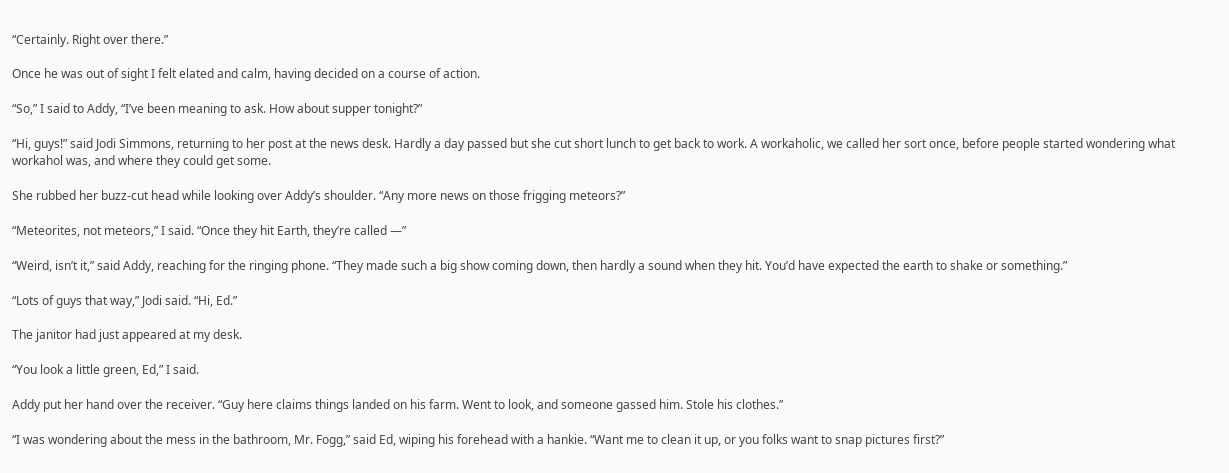“Certainly. Right over there.”

Once he was out of sight I felt elated and calm, having decided on a course of action.

“So,” I said to Addy, “I’ve been meaning to ask. How about supper tonight?”

“Hi, guys!” said Jodi Simmons, returning to her post at the news desk. Hardly a day passed but she cut short lunch to get back to work. A workaholic, we called her sort once, before people started wondering what workahol was, and where they could get some.

She rubbed her buzz-cut head while looking over Addy’s shoulder. “Any more news on those frigging meteors?”

“Meteorites, not meteors,” I said. “Once they hit Earth, they’re called —”

“Weird, isn’t it,” said Addy, reaching for the ringing phone. “They made such a big show coming down, then hardly a sound when they hit. You’d have expected the earth to shake or something.”

“Lots of guys that way,” Jodi said. “Hi, Ed.”

The janitor had just appeared at my desk.

“You look a little green, Ed,” I said.

Addy put her hand over the receiver. “Guy here claims things landed on his farm. Went to look, and someone gassed him. Stole his clothes.”

“I was wondering about the mess in the bathroom, Mr. Fogg,” said Ed, wiping his forehead with a hankie. “Want me to clean it up, or you folks want to snap pictures first?”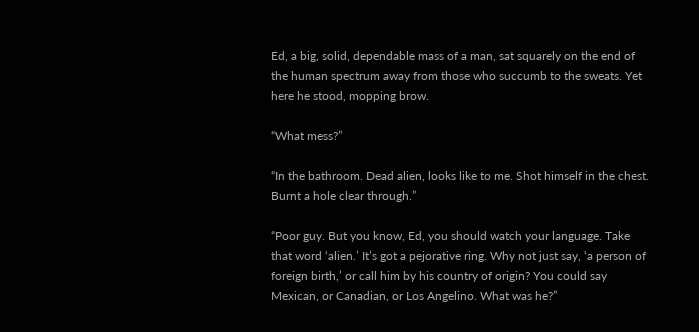Ed, a big, solid, dependable mass of a man, sat squarely on the end of the human spectrum away from those who succumb to the sweats. Yet here he stood, mopping brow.

“What mess?”

“In the bathroom. Dead alien, looks like to me. Shot himself in the chest. Burnt a hole clear through.”

“Poor guy. But you know, Ed, you should watch your language. Take that word ‘alien.’ It’s got a pejorative ring. Why not just say, ‘a person of foreign birth,’ or call him by his country of origin? You could say Mexican, or Canadian, or Los Angelino. What was he?”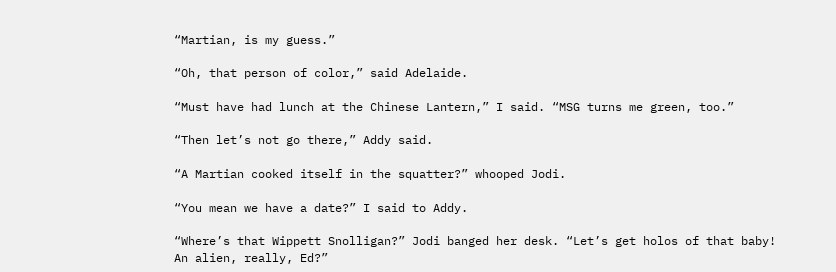“Martian, is my guess.”

“Oh, that person of color,” said Adelaide.

“Must have had lunch at the Chinese Lantern,” I said. “MSG turns me green, too.”

“Then let’s not go there,” Addy said.

“A Martian cooked itself in the squatter?” whooped Jodi.

“You mean we have a date?” I said to Addy.

“Where’s that Wippett Snolligan?” Jodi banged her desk. “Let’s get holos of that baby! An alien, really, Ed?”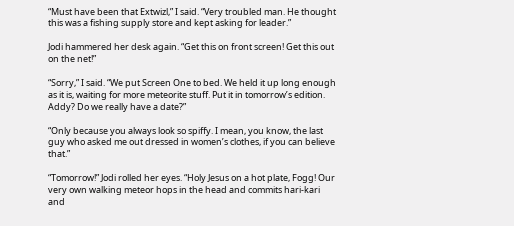“Must have been that Extwizl,” I said. “Very troubled man. He thought this was a fishing supply store and kept asking for leader.”

Jodi hammered her desk again. “Get this on front screen! Get this out on the net!”

“Sorry,” I said. “We put Screen One to bed. We held it up long enough as it is, waiting for more meteorite stuff. Put it in tomorrow’s edition. Addy? Do we really have a date?”

“Only because you always look so spiffy. I mean, you know, the last guy who asked me out dressed in women’s clothes, if you can believe that.”

“Tomorrow!” Jodi rolled her eyes. “Holy Jesus on a hot plate, Fogg! Our very own walking meteor hops in the head and commits hari-kari and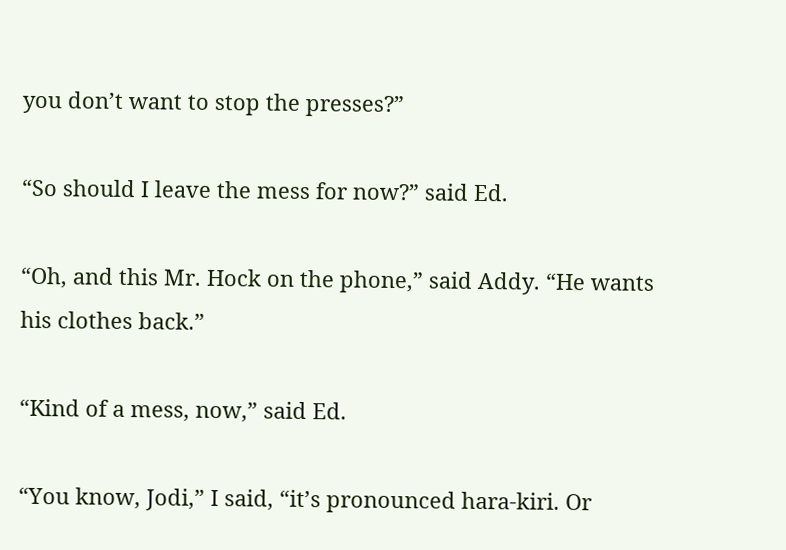you don’t want to stop the presses?”

“So should I leave the mess for now?” said Ed.

“Oh, and this Mr. Hock on the phone,” said Addy. “He wants his clothes back.”

“Kind of a mess, now,” said Ed.

“You know, Jodi,” I said, “it’s pronounced hara-kiri. Or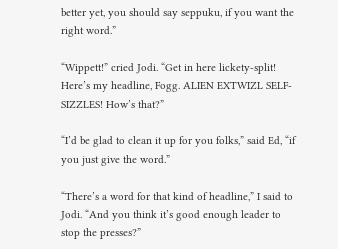better yet, you should say seppuku, if you want the right word.”

“Wippett!” cried Jodi. “Get in here lickety-split! Here’s my headline, Fogg. ALIEN EXTWIZL SELF-SIZZLES! How’s that?”

“I’d be glad to clean it up for you folks,” said Ed, “if you just give the word.”

“There’s a word for that kind of headline,” I said to Jodi. “And you think it’s good enough leader to stop the presses?”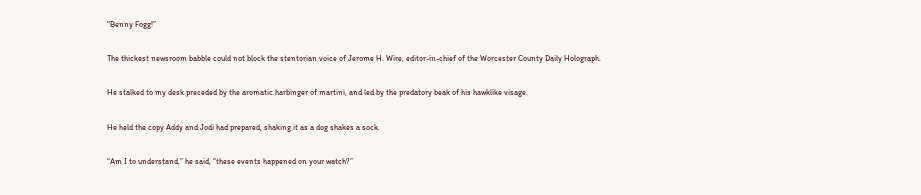“Benny Fogg!”

The thickest newsroom babble could not block the stentorian voice of Jerome H. Wire, editor-in-chief of the Worcester County Daily Holograph.

He stalked to my desk preceded by the aromatic harbinger of martini, and led by the predatory beak of his hawklike visage.

He held the copy Addy and Jodi had prepared, shaking it as a dog shakes a sock.

“Am I to understand,” he said, “these events happened on your watch?”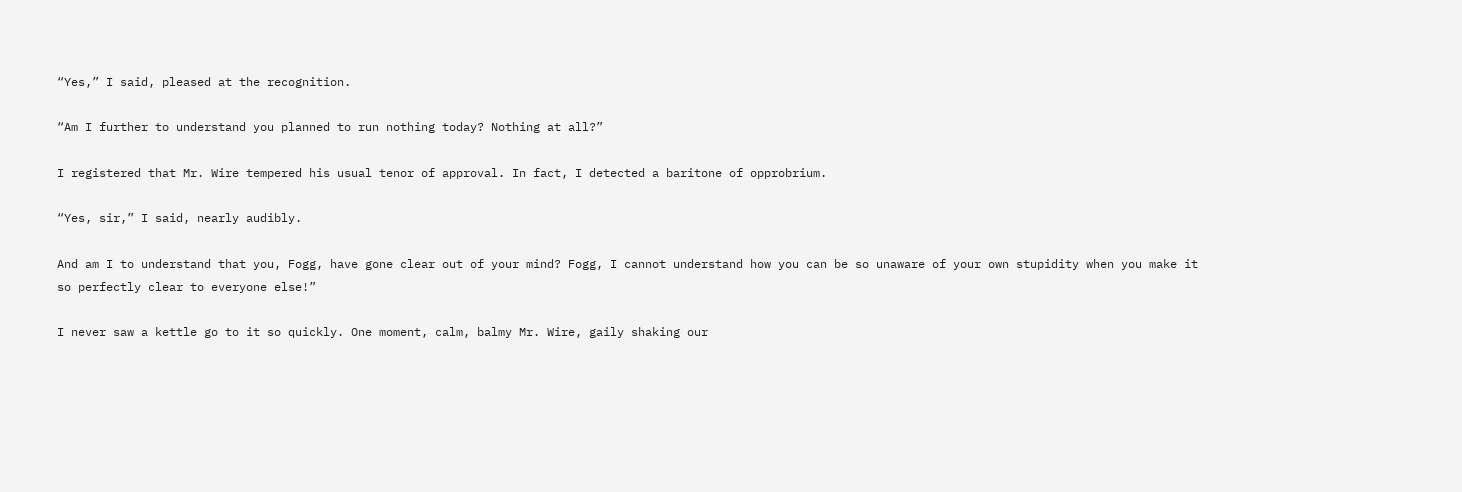“Yes,” I said, pleased at the recognition.

“Am I further to understand you planned to run nothing today? Nothing at all?”

I registered that Mr. Wire tempered his usual tenor of approval. In fact, I detected a baritone of opprobrium.

“Yes, sir,” I said, nearly audibly.

And am I to understand that you, Fogg, have gone clear out of your mind? Fogg, I cannot understand how you can be so unaware of your own stupidity when you make it so perfectly clear to everyone else!”

I never saw a kettle go to it so quickly. One moment, calm, balmy Mr. Wire, gaily shaking our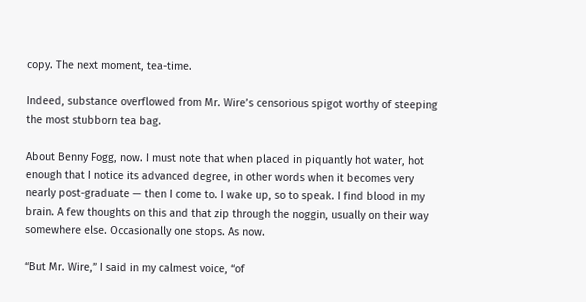copy. The next moment, tea-time.

Indeed, substance overflowed from Mr. Wire’s censorious spigot worthy of steeping the most stubborn tea bag.

About Benny Fogg, now. I must note that when placed in piquantly hot water, hot enough that I notice its advanced degree, in other words when it becomes very nearly post-graduate — then I come to. I wake up, so to speak. I find blood in my brain. A few thoughts on this and that zip through the noggin, usually on their way somewhere else. Occasionally one stops. As now.

“But Mr. Wire,” I said in my calmest voice, “of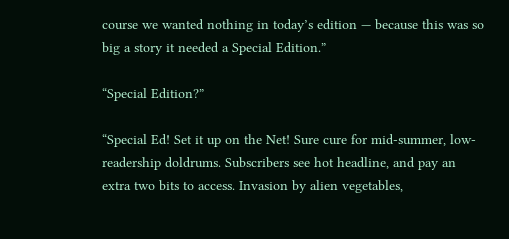course we wanted nothing in today’s edition — because this was so big a story it needed a Special Edition.”

“Special Edition?”

“Special Ed! Set it up on the Net! Sure cure for mid-summer, low-readership doldrums. Subscribers see hot headline, and pay an extra two bits to access. Invasion by alien vegetables,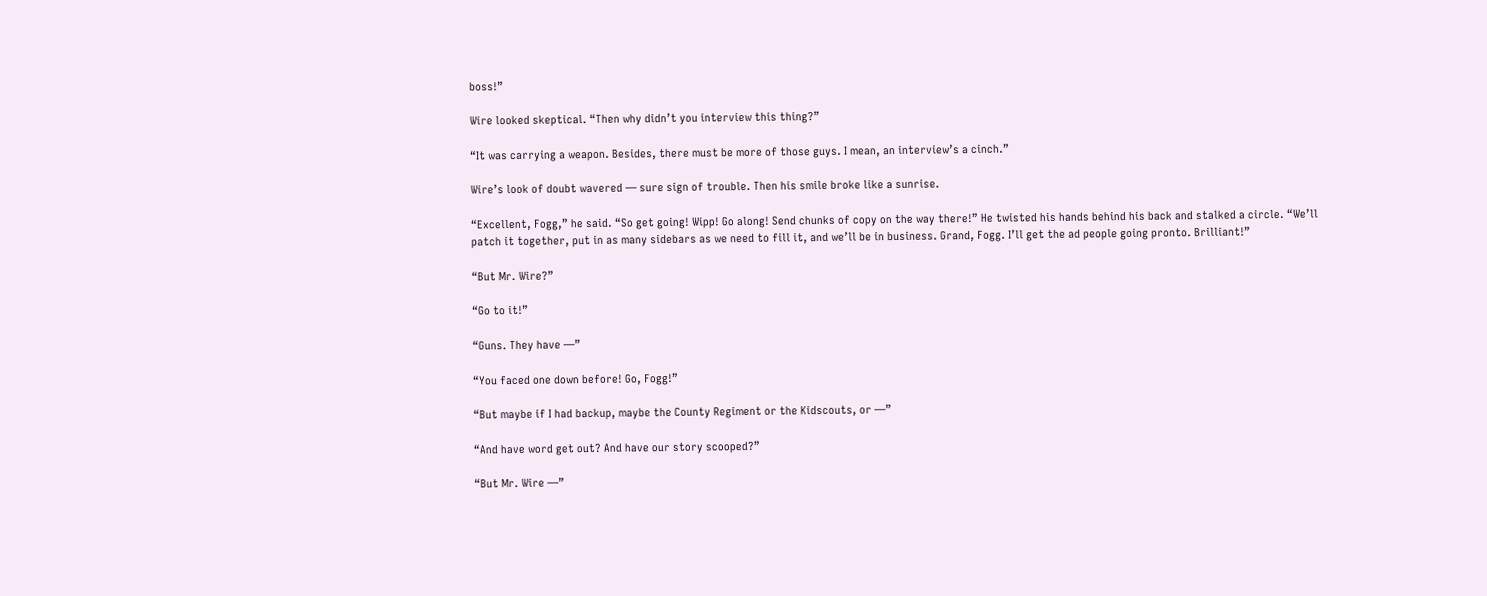boss!”

Wire looked skeptical. “Then why didn’t you interview this thing?”

“It was carrying a weapon. Besides, there must be more of those guys. I mean, an interview’s a cinch.”

Wire’s look of doubt wavered — sure sign of trouble. Then his smile broke like a sunrise.

“Excellent, Fogg,” he said. “So get going! Wipp! Go along! Send chunks of copy on the way there!” He twisted his hands behind his back and stalked a circle. “We’ll patch it together, put in as many sidebars as we need to fill it, and we’ll be in business. Grand, Fogg. I’ll get the ad people going pronto. Brilliant!”

“But Mr. Wire?”

“Go to it!”

“Guns. They have —”

“You faced one down before! Go, Fogg!”

“But maybe if I had backup, maybe the County Regiment or the Kidscouts, or —”

“And have word get out? And have our story scooped?”

“But Mr. Wire —”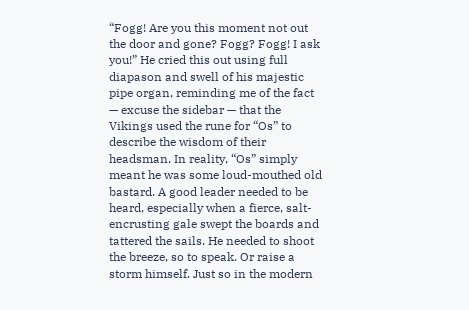“Fogg! Are you this moment not out the door and gone? Fogg? Fogg! I ask you!” He cried this out using full diapason and swell of his majestic pipe organ, reminding me of the fact — excuse the sidebar — that the Vikings used the rune for “Os” to describe the wisdom of their headsman. In reality, “Os” simply meant he was some loud-mouthed old bastard. A good leader needed to be heard, especially when a fierce, salt-encrusting gale swept the boards and tattered the sails. He needed to shoot the breeze, so to speak. Or raise a storm himself. Just so in the modern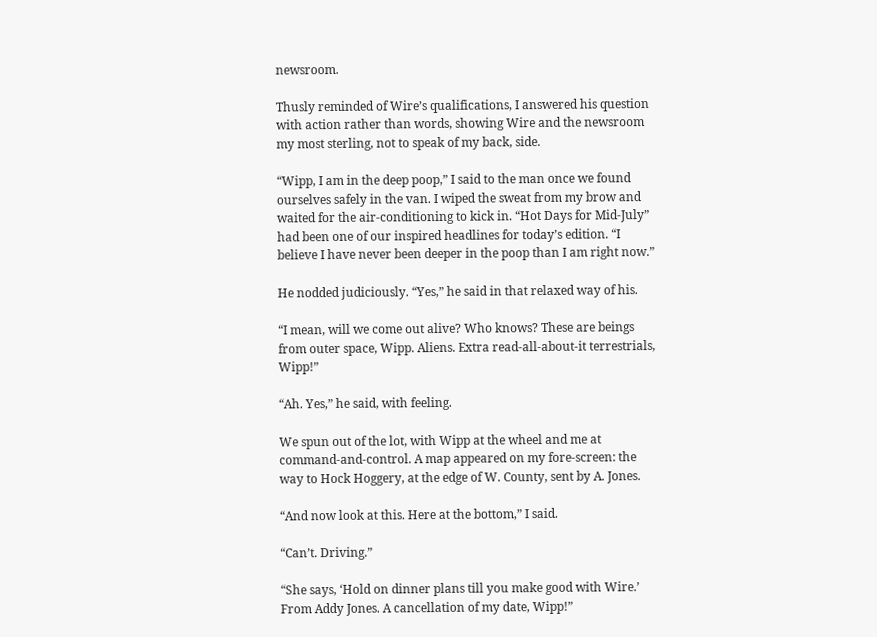newsroom.

Thusly reminded of Wire’s qualifications, I answered his question with action rather than words, showing Wire and the newsroom my most sterling, not to speak of my back, side.

“Wipp, I am in the deep poop,” I said to the man once we found ourselves safely in the van. I wiped the sweat from my brow and waited for the air-conditioning to kick in. “Hot Days for Mid-July” had been one of our inspired headlines for today’s edition. “I believe I have never been deeper in the poop than I am right now.”

He nodded judiciously. “Yes,” he said in that relaxed way of his.

“I mean, will we come out alive? Who knows? These are beings from outer space, Wipp. Aliens. Extra read-all-about-it terrestrials, Wipp!”

“Ah. Yes,” he said, with feeling.

We spun out of the lot, with Wipp at the wheel and me at command-and-control. A map appeared on my fore-screen: the way to Hock Hoggery, at the edge of W. County, sent by A. Jones.

“And now look at this. Here at the bottom,” I said.

“Can’t. Driving.”

“She says, ‘Hold on dinner plans till you make good with Wire.’ From Addy Jones. A cancellation of my date, Wipp!”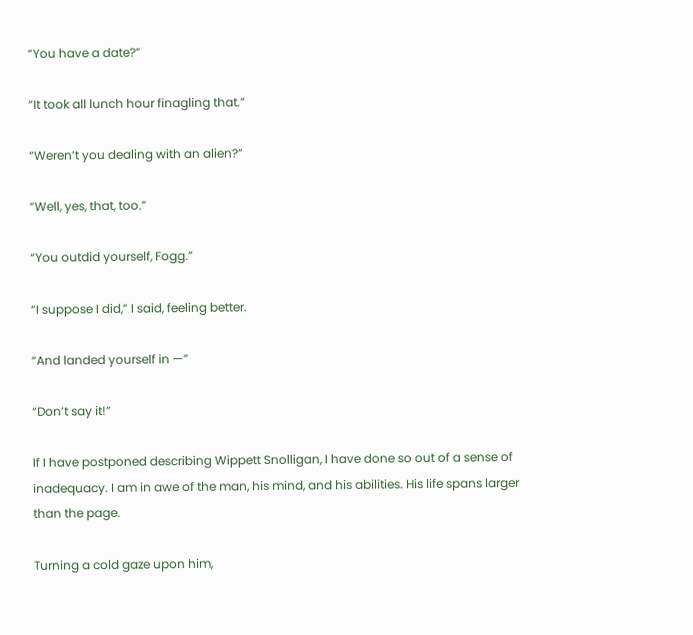“You have a date?”

“It took all lunch hour finagling that.”

“Weren’t you dealing with an alien?”

“Well, yes, that, too.”

“You outdid yourself, Fogg.”

“I suppose I did,” I said, feeling better.

“And landed yourself in —”

“Don’t say it!”

If I have postponed describing Wippett Snolligan, I have done so out of a sense of inadequacy. I am in awe of the man, his mind, and his abilities. His life spans larger than the page.

Turning a cold gaze upon him,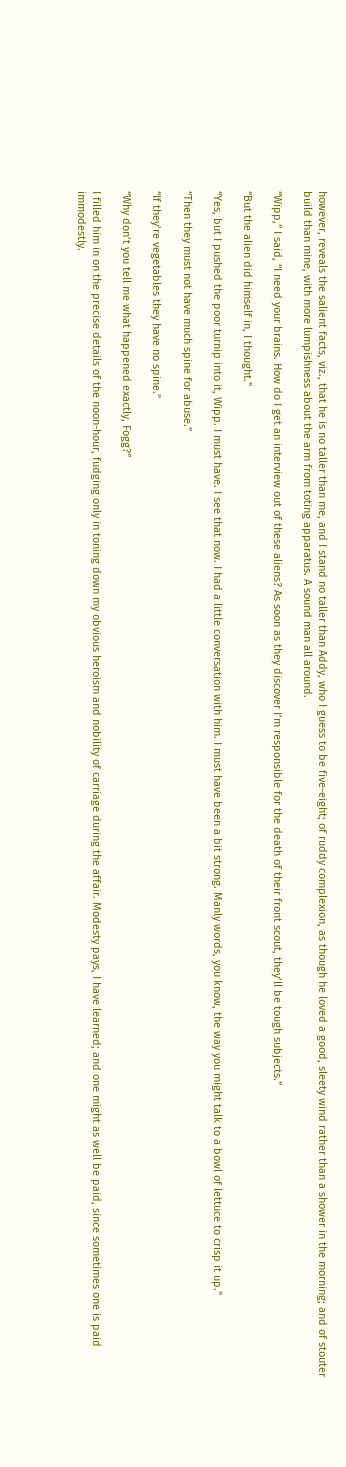however, reveals the salient facts, viz., that he is no taller than me, and I stand no taller than Addy, who I guess to be five-eight; of ruddy complexion, as though he loved a good, sleety wind rather than a shower in the morning; and of stouter build than mine, with more lumpishness about the arm from toting apparatus. A sound man all around.

“Wipp,” I said, “I need your brains. How do I get an interview out of these aliens? As soon as they discover I’m responsible for the death of their front scout, they’ll be tough subjects.”

“But the alien did himself in, I thought.”

“Yes, but I pushed the poor turnip into it, Wipp. I must have. I see that now. I had a little conversation with him. I must have been a bit strong. Manly words, you know, the way you might talk to a bowl of lettuce to crisp it up.”

“Then they must not have much spine for abuse.”

“If they’re vegetables they have no spine.”

“Why don’t you tell me what happened exactly, Fogg?”

I filled him in on the precise details of the noon-hour, fudging only in toning down my obvious heroism and nobility of carriage during the affair. Modesty pays, I have learned; and one might as well be paid, since sometimes one is paid immodestly.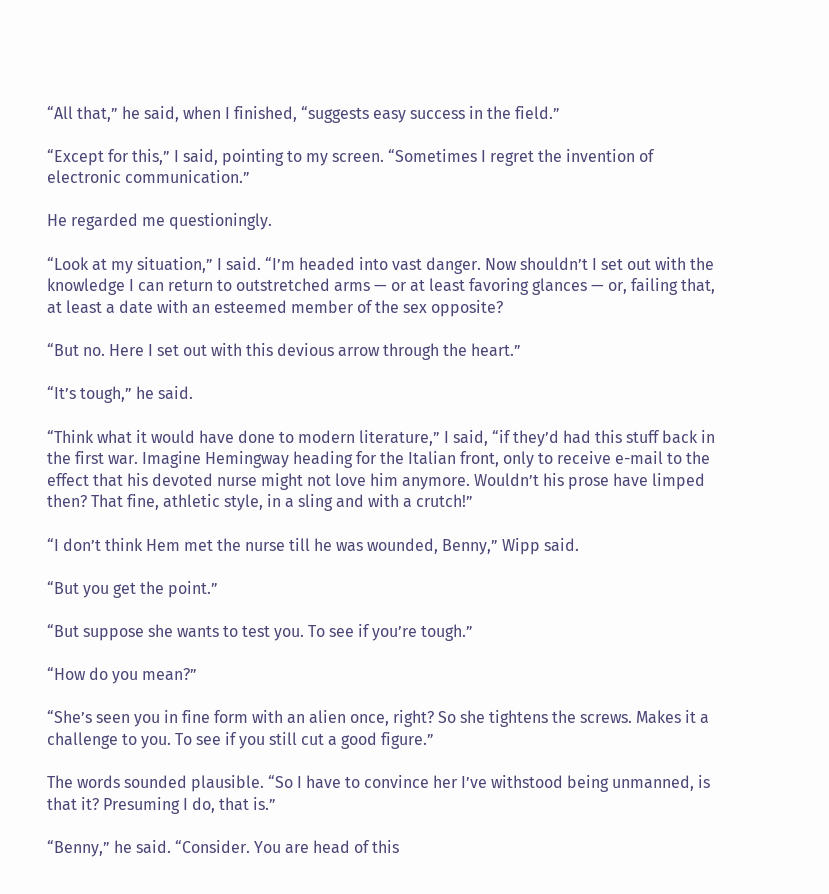“All that,” he said, when I finished, “suggests easy success in the field.”

“Except for this,” I said, pointing to my screen. “Sometimes I regret the invention of electronic communication.”

He regarded me questioningly.

“Look at my situation,” I said. “I’m headed into vast danger. Now shouldn’t I set out with the knowledge I can return to outstretched arms — or at least favoring glances — or, failing that, at least a date with an esteemed member of the sex opposite?

“But no. Here I set out with this devious arrow through the heart.”

“It’s tough,” he said.

“Think what it would have done to modern literature,” I said, “if they’d had this stuff back in the first war. Imagine Hemingway heading for the Italian front, only to receive e-mail to the effect that his devoted nurse might not love him anymore. Wouldn’t his prose have limped then? That fine, athletic style, in a sling and with a crutch!”

“I don’t think Hem met the nurse till he was wounded, Benny,” Wipp said.

“But you get the point.”

“But suppose she wants to test you. To see if you’re tough.”

“How do you mean?”

“She’s seen you in fine form with an alien once, right? So she tightens the screws. Makes it a challenge to you. To see if you still cut a good figure.”

The words sounded plausible. “So I have to convince her I’ve withstood being unmanned, is that it? Presuming I do, that is.”

“Benny,” he said. “Consider. You are head of this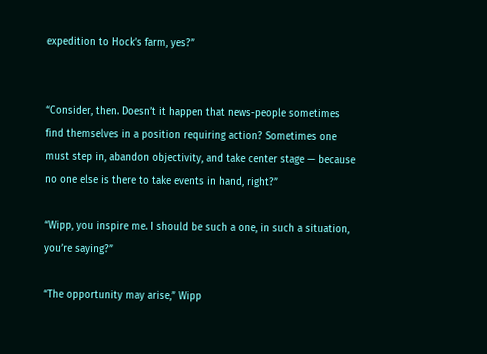expedition to Hock’s farm, yes?”


“Consider, then. Doesn’t it happen that news-people sometimes find themselves in a position requiring action? Sometimes one must step in, abandon objectivity, and take center stage — because no one else is there to take events in hand, right?”

“Wipp, you inspire me. I should be such a one, in such a situation, you’re saying?”

“The opportunity may arise,” Wipp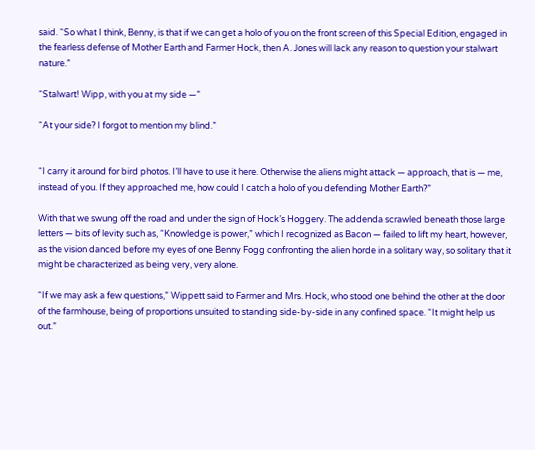said. “So what I think, Benny, is that if we can get a holo of you on the front screen of this Special Edition, engaged in the fearless defense of Mother Earth and Farmer Hock, then A. Jones will lack any reason to question your stalwart nature.”

“Stalwart! Wipp, with you at my side —”

“At your side? I forgot to mention my blind.”


“I carry it around for bird photos. I’ll have to use it here. Otherwise the aliens might attack — approach, that is — me, instead of you. If they approached me, how could I catch a holo of you defending Mother Earth?”

With that we swung off the road and under the sign of Hock’s Hoggery. The addenda scrawled beneath those large letters — bits of levity such as, “Knowledge is power,” which I recognized as Bacon — failed to lift my heart, however, as the vision danced before my eyes of one Benny Fogg confronting the alien horde in a solitary way, so solitary that it might be characterized as being very, very alone.

“If we may ask a few questions,” Wippett said to Farmer and Mrs. Hock, who stood one behind the other at the door of the farmhouse, being of proportions unsuited to standing side-by-side in any confined space. “It might help us out.”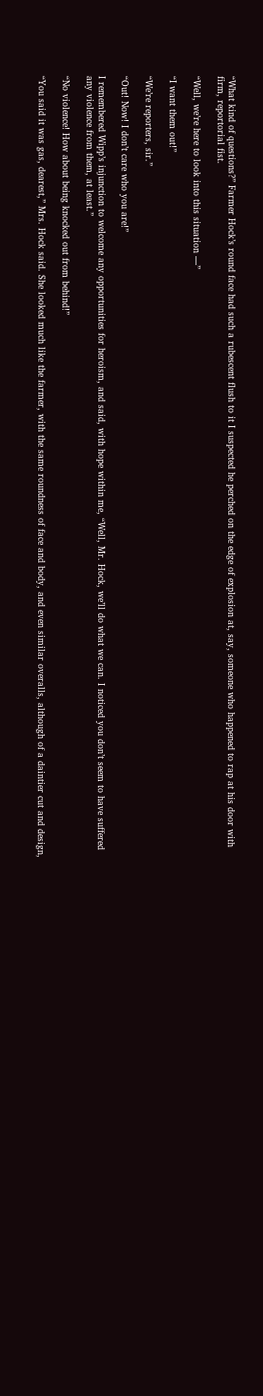“What kind of questions?” Farmer Hock’s round face had such a rubescent flush to it I suspected he perched on the edge of explosion at, say, someone who happened to rap at his door with firm, reportorial fist.

“Well, we’re here to look into this situation —”

“I want them out!”

“We’re reporters, sir.”

“Out! Now! I don’t care who you are!”

I remembered Wipp’s injunction to welcome any opportunities for heroism, and said, with hope within me, “Well, Mr. Hock, we’ll do what we can. I noticed you don’t seem to have suffered any violence from them, at least.”

“No violence! How about being knocked out from behind!”

“You said it was gas, dearest,” Mrs. Hock said. She looked much like the farmer, with the same roundness of face and body, and even similar overalls, although of a daintier cut and design,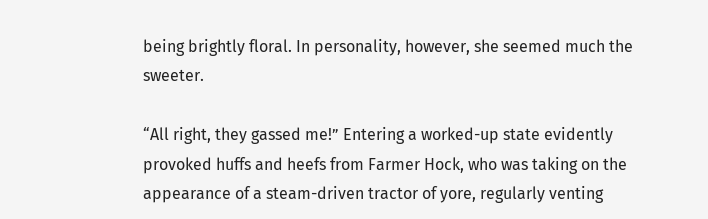being brightly floral. In personality, however, she seemed much the sweeter.

“All right, they gassed me!” Entering a worked-up state evidently provoked huffs and heefs from Farmer Hock, who was taking on the appearance of a steam-driven tractor of yore, regularly venting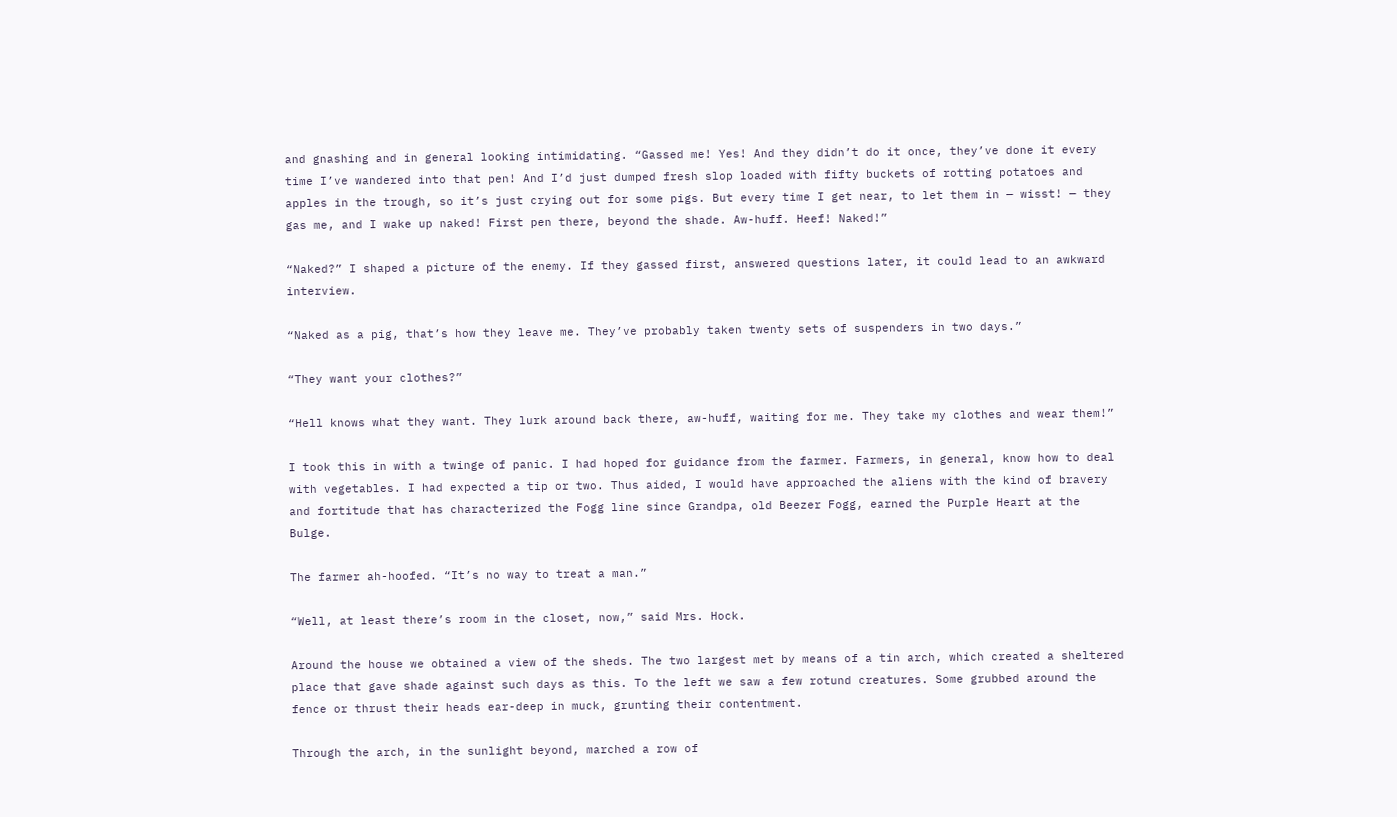and gnashing and in general looking intimidating. “Gassed me! Yes! And they didn’t do it once, they’ve done it every time I’ve wandered into that pen! And I’d just dumped fresh slop loaded with fifty buckets of rotting potatoes and apples in the trough, so it’s just crying out for some pigs. But every time I get near, to let them in — wisst! — they gas me, and I wake up naked! First pen there, beyond the shade. Aw-huff. Heef! Naked!”

“Naked?” I shaped a picture of the enemy. If they gassed first, answered questions later, it could lead to an awkward interview.

“Naked as a pig, that’s how they leave me. They’ve probably taken twenty sets of suspenders in two days.”

“They want your clothes?”

“Hell knows what they want. They lurk around back there, aw-huff, waiting for me. They take my clothes and wear them!”

I took this in with a twinge of panic. I had hoped for guidance from the farmer. Farmers, in general, know how to deal with vegetables. I had expected a tip or two. Thus aided, I would have approached the aliens with the kind of bravery and fortitude that has characterized the Fogg line since Grandpa, old Beezer Fogg, earned the Purple Heart at the Bulge.

The farmer ah-hoofed. “It’s no way to treat a man.”

“Well, at least there’s room in the closet, now,” said Mrs. Hock.

Around the house we obtained a view of the sheds. The two largest met by means of a tin arch, which created a sheltered place that gave shade against such days as this. To the left we saw a few rotund creatures. Some grubbed around the fence or thrust their heads ear-deep in muck, grunting their contentment.

Through the arch, in the sunlight beyond, marched a row of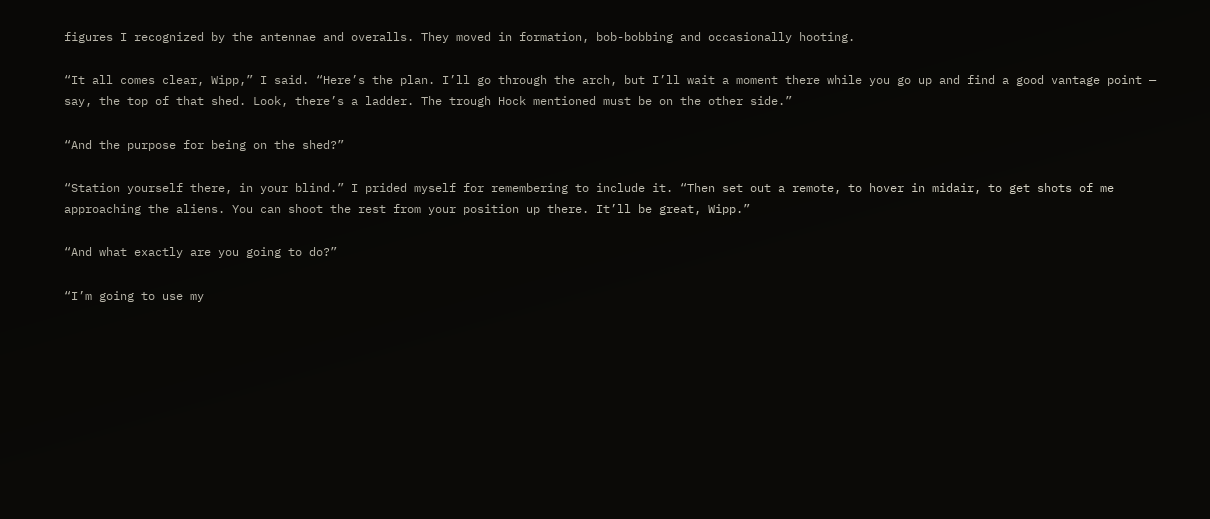figures I recognized by the antennae and overalls. They moved in formation, bob-bobbing and occasionally hooting.

“It all comes clear, Wipp,” I said. “Here’s the plan. I’ll go through the arch, but I’ll wait a moment there while you go up and find a good vantage point — say, the top of that shed. Look, there’s a ladder. The trough Hock mentioned must be on the other side.”

“And the purpose for being on the shed?”

“Station yourself there, in your blind.” I prided myself for remembering to include it. “Then set out a remote, to hover in midair, to get shots of me approaching the aliens. You can shoot the rest from your position up there. It’ll be great, Wipp.”

“And what exactly are you going to do?”

“I’m going to use my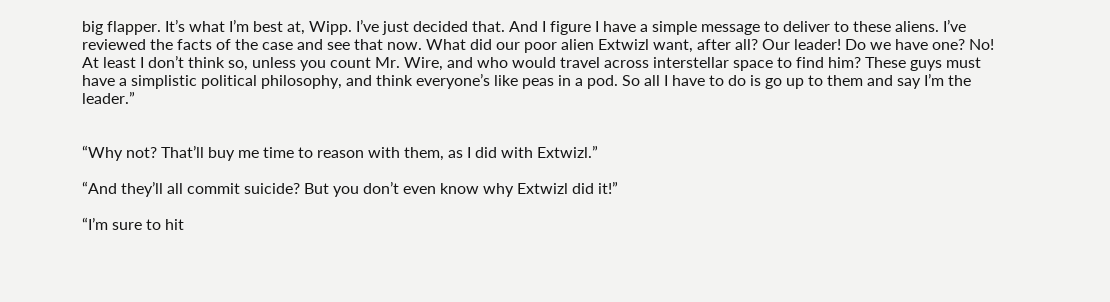big flapper. It’s what I’m best at, Wipp. I’ve just decided that. And I figure I have a simple message to deliver to these aliens. I’ve reviewed the facts of the case and see that now. What did our poor alien Extwizl want, after all? Our leader! Do we have one? No! At least I don’t think so, unless you count Mr. Wire, and who would travel across interstellar space to find him? These guys must have a simplistic political philosophy, and think everyone’s like peas in a pod. So all I have to do is go up to them and say I’m the leader.”


“Why not? That’ll buy me time to reason with them, as I did with Extwizl.”

“And they’ll all commit suicide? But you don’t even know why Extwizl did it!”

“I’m sure to hit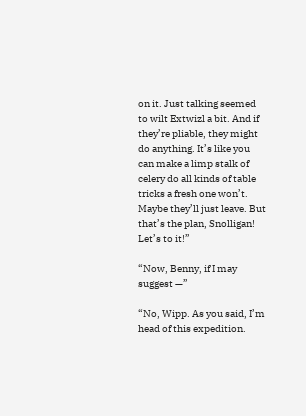on it. Just talking seemed to wilt Extwizl a bit. And if they’re pliable, they might do anything. It’s like you can make a limp stalk of celery do all kinds of table tricks a fresh one won’t. Maybe they’ll just leave. But that’s the plan, Snolligan! Let’s to it!”

“Now, Benny, if I may suggest —”

“No, Wipp. As you said, I’m head of this expedition.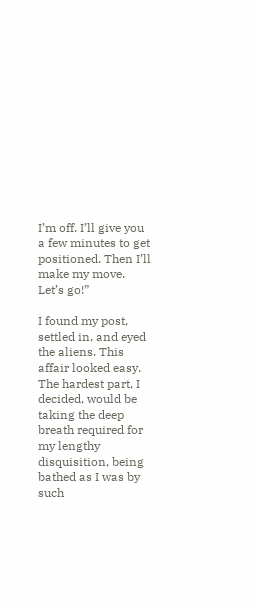I’m off. I’ll give you a few minutes to get positioned. Then I’ll make my move. Let’s go!”

I found my post, settled in, and eyed the aliens. This affair looked easy. The hardest part, I decided, would be taking the deep breath required for my lengthy disquisition, being bathed as I was by such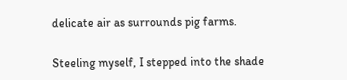delicate air as surrounds pig farms.

Steeling myself, I stepped into the shade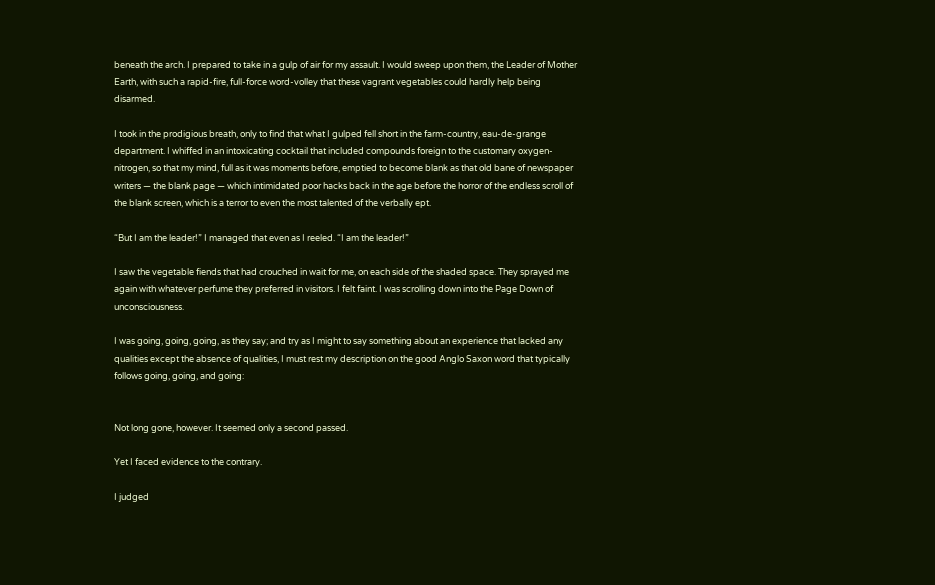beneath the arch. I prepared to take in a gulp of air for my assault. I would sweep upon them, the Leader of Mother Earth, with such a rapid-fire, full-force word-volley that these vagrant vegetables could hardly help being disarmed.

I took in the prodigious breath, only to find that what I gulped fell short in the farm-country, eau-de-grange department. I whiffed in an intoxicating cocktail that included compounds foreign to the customary oxygen-nitrogen, so that my mind, full as it was moments before, emptied to become blank as that old bane of newspaper writers — the blank page — which intimidated poor hacks back in the age before the horror of the endless scroll of the blank screen, which is a terror to even the most talented of the verbally ept.

“But I am the leader!” I managed that even as I reeled. “I am the leader!”

I saw the vegetable fiends that had crouched in wait for me, on each side of the shaded space. They sprayed me again with whatever perfume they preferred in visitors. I felt faint. I was scrolling down into the Page Down of unconsciousness.

I was going, going, going, as they say; and try as I might to say something about an experience that lacked any qualities except the absence of qualities, I must rest my description on the good Anglo Saxon word that typically follows going, going, and going:


Not long gone, however. It seemed only a second passed.

Yet I faced evidence to the contrary.

I judged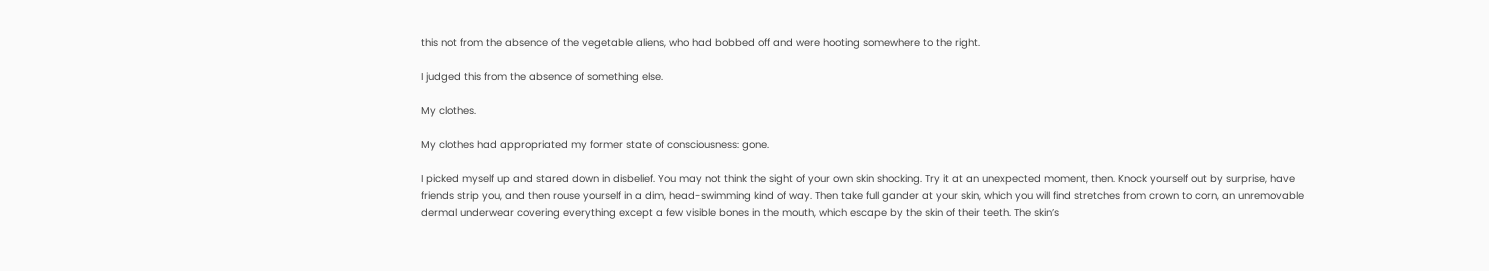this not from the absence of the vegetable aliens, who had bobbed off and were hooting somewhere to the right.

I judged this from the absence of something else.

My clothes.

My clothes had appropriated my former state of consciousness: gone.

I picked myself up and stared down in disbelief. You may not think the sight of your own skin shocking. Try it at an unexpected moment, then. Knock yourself out by surprise, have friends strip you, and then rouse yourself in a dim, head-swimming kind of way. Then take full gander at your skin, which you will find stretches from crown to corn, an unremovable dermal underwear covering everything except a few visible bones in the mouth, which escape by the skin of their teeth. The skin’s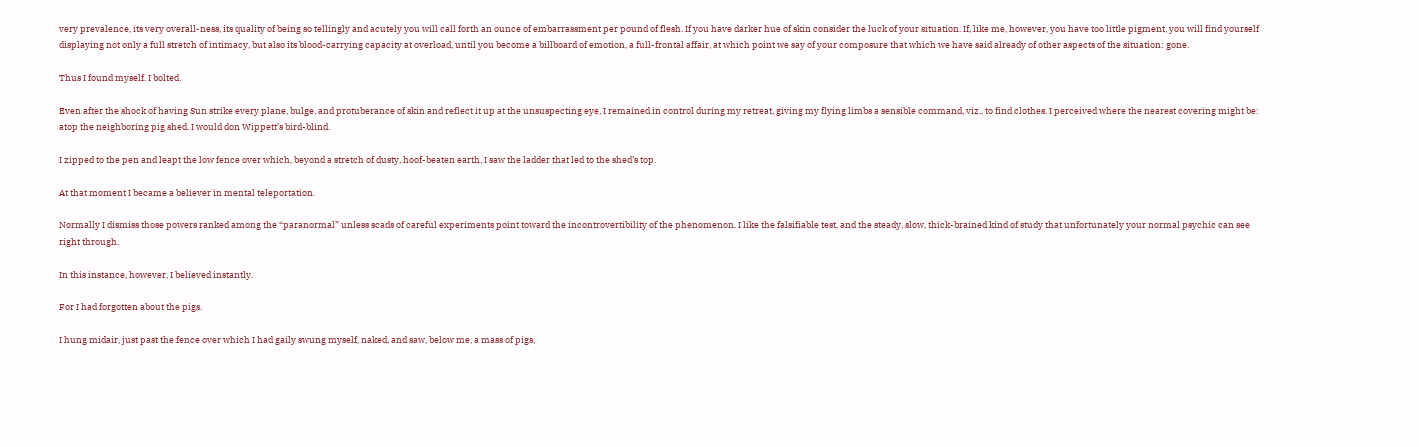very prevalence, its very overall-ness, its quality of being so tellingly and acutely you will call forth an ounce of embarrassment per pound of flesh. If you have darker hue of skin consider the luck of your situation. If, like me, however, you have too little pigment, you will find yourself displaying not only a full stretch of intimacy, but also its blood-carrying capacity at overload, until you become a billboard of emotion, a full-frontal affair, at which point we say of your composure that which we have said already of other aspects of the situation: gone.

Thus I found myself. I bolted.

Even after the shock of having Sun strike every plane, bulge, and protuberance of skin and reflect it up at the unsuspecting eye, I remained in control during my retreat, giving my flying limbs a sensible command, viz., to find clothes. I perceived where the nearest covering might be: atop the neighboring pig shed. I would don Wippett’s bird-blind.

I zipped to the pen and leapt the low fence over which, beyond a stretch of dusty, hoof-beaten earth, I saw the ladder that led to the shed’s top.

At that moment I became a believer in mental teleportation.

Normally I dismiss those powers ranked among the “paranormal” unless scads of careful experiments point toward the incontrovertibility of the phenomenon. I like the falsifiable test, and the steady, slow, thick-brained kind of study that unfortunately your normal psychic can see right through.

In this instance, however, I believed instantly.

For I had forgotten about the pigs.

I hung midair, just past the fence over which I had gaily swung myself, naked, and saw, below me, a mass of pigs,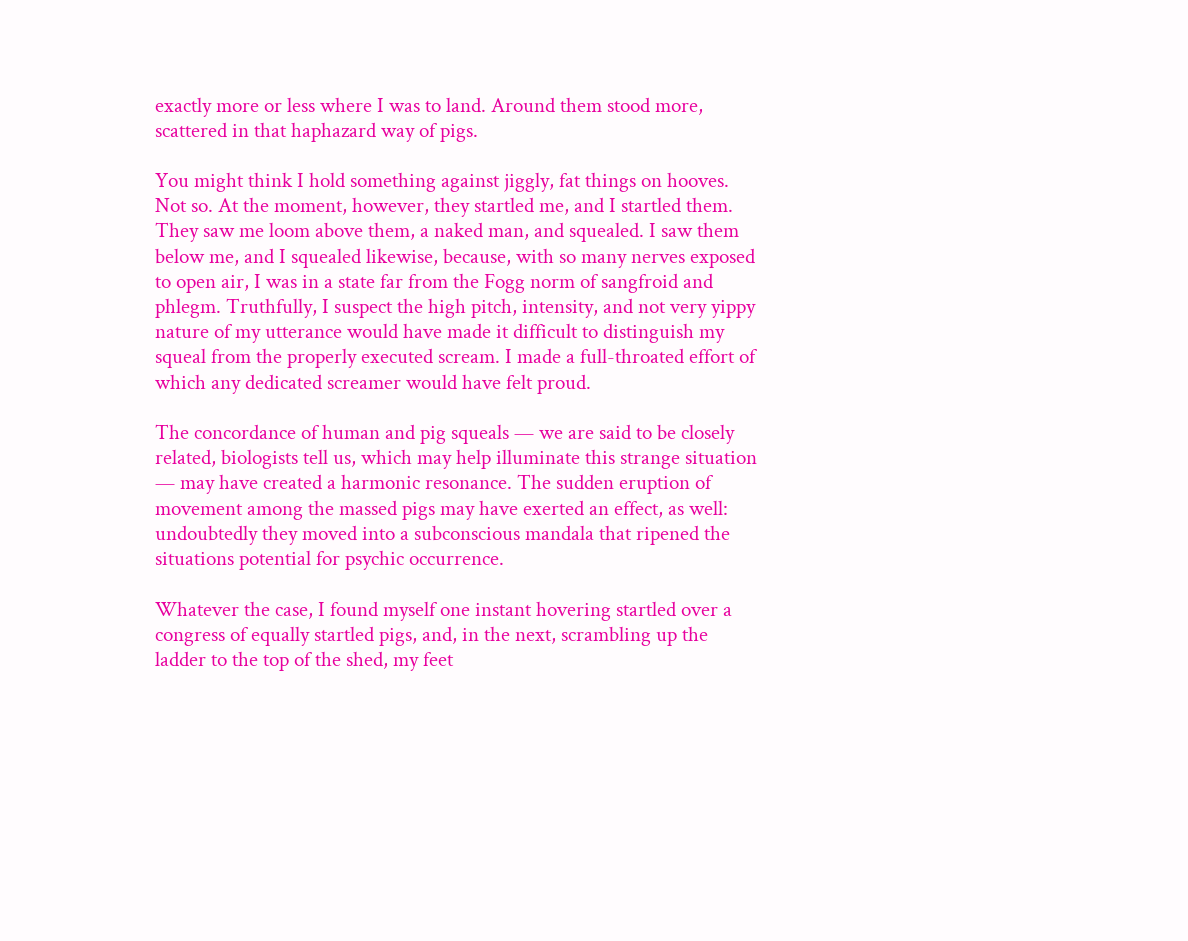exactly more or less where I was to land. Around them stood more, scattered in that haphazard way of pigs.

You might think I hold something against jiggly, fat things on hooves. Not so. At the moment, however, they startled me, and I startled them. They saw me loom above them, a naked man, and squealed. I saw them below me, and I squealed likewise, because, with so many nerves exposed to open air, I was in a state far from the Fogg norm of sangfroid and phlegm. Truthfully, I suspect the high pitch, intensity, and not very yippy nature of my utterance would have made it difficult to distinguish my squeal from the properly executed scream. I made a full-throated effort of which any dedicated screamer would have felt proud.

The concordance of human and pig squeals — we are said to be closely related, biologists tell us, which may help illuminate this strange situation — may have created a harmonic resonance. The sudden eruption of movement among the massed pigs may have exerted an effect, as well: undoubtedly they moved into a subconscious mandala that ripened the situations potential for psychic occurrence.

Whatever the case, I found myself one instant hovering startled over a congress of equally startled pigs, and, in the next, scrambling up the ladder to the top of the shed, my feet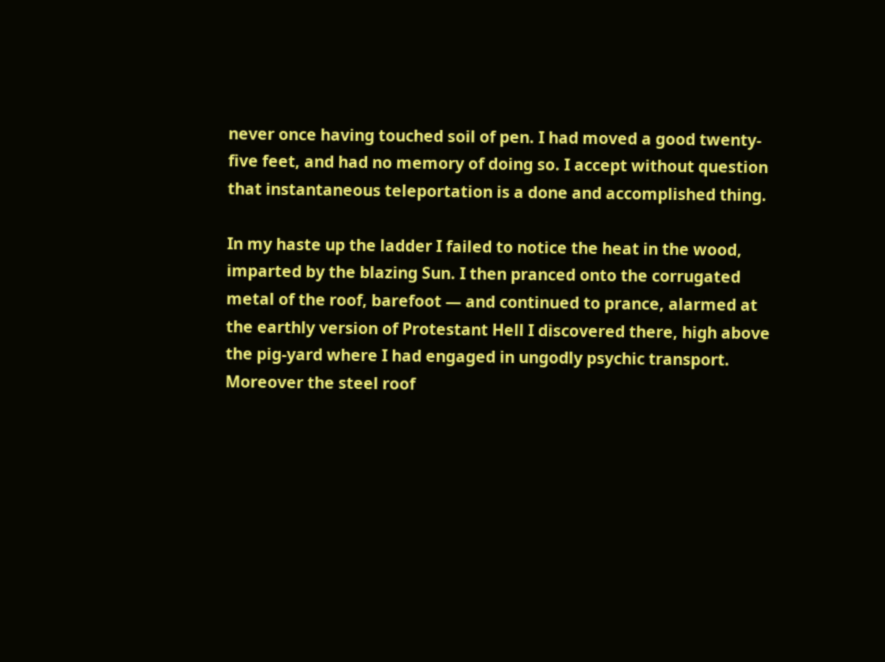never once having touched soil of pen. I had moved a good twenty-five feet, and had no memory of doing so. I accept without question that instantaneous teleportation is a done and accomplished thing.

In my haste up the ladder I failed to notice the heat in the wood, imparted by the blazing Sun. I then pranced onto the corrugated metal of the roof, barefoot — and continued to prance, alarmed at the earthly version of Protestant Hell I discovered there, high above the pig-yard where I had engaged in ungodly psychic transport. Moreover the steel roof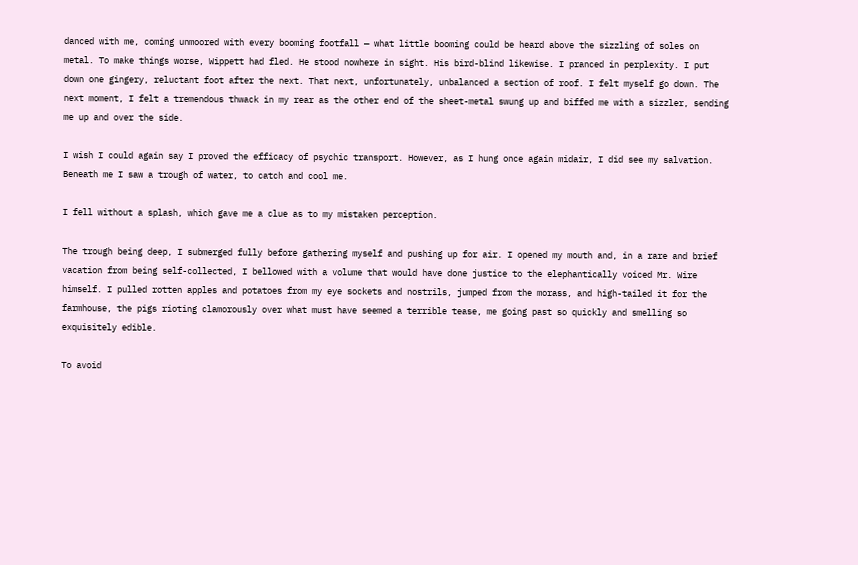danced with me, coming unmoored with every booming footfall — what little booming could be heard above the sizzling of soles on metal. To make things worse, Wippett had fled. He stood nowhere in sight. His bird-blind likewise. I pranced in perplexity. I put down one gingery, reluctant foot after the next. That next, unfortunately, unbalanced a section of roof. I felt myself go down. The next moment, I felt a tremendous thwack in my rear as the other end of the sheet-metal swung up and biffed me with a sizzler, sending me up and over the side.

I wish I could again say I proved the efficacy of psychic transport. However, as I hung once again midair, I did see my salvation. Beneath me I saw a trough of water, to catch and cool me.

I fell without a splash, which gave me a clue as to my mistaken perception.

The trough being deep, I submerged fully before gathering myself and pushing up for air. I opened my mouth and, in a rare and brief vacation from being self-collected, I bellowed with a volume that would have done justice to the elephantically voiced Mr. Wire himself. I pulled rotten apples and potatoes from my eye sockets and nostrils, jumped from the morass, and high-tailed it for the farmhouse, the pigs rioting clamorously over what must have seemed a terrible tease, me going past so quickly and smelling so exquisitely edible.

To avoid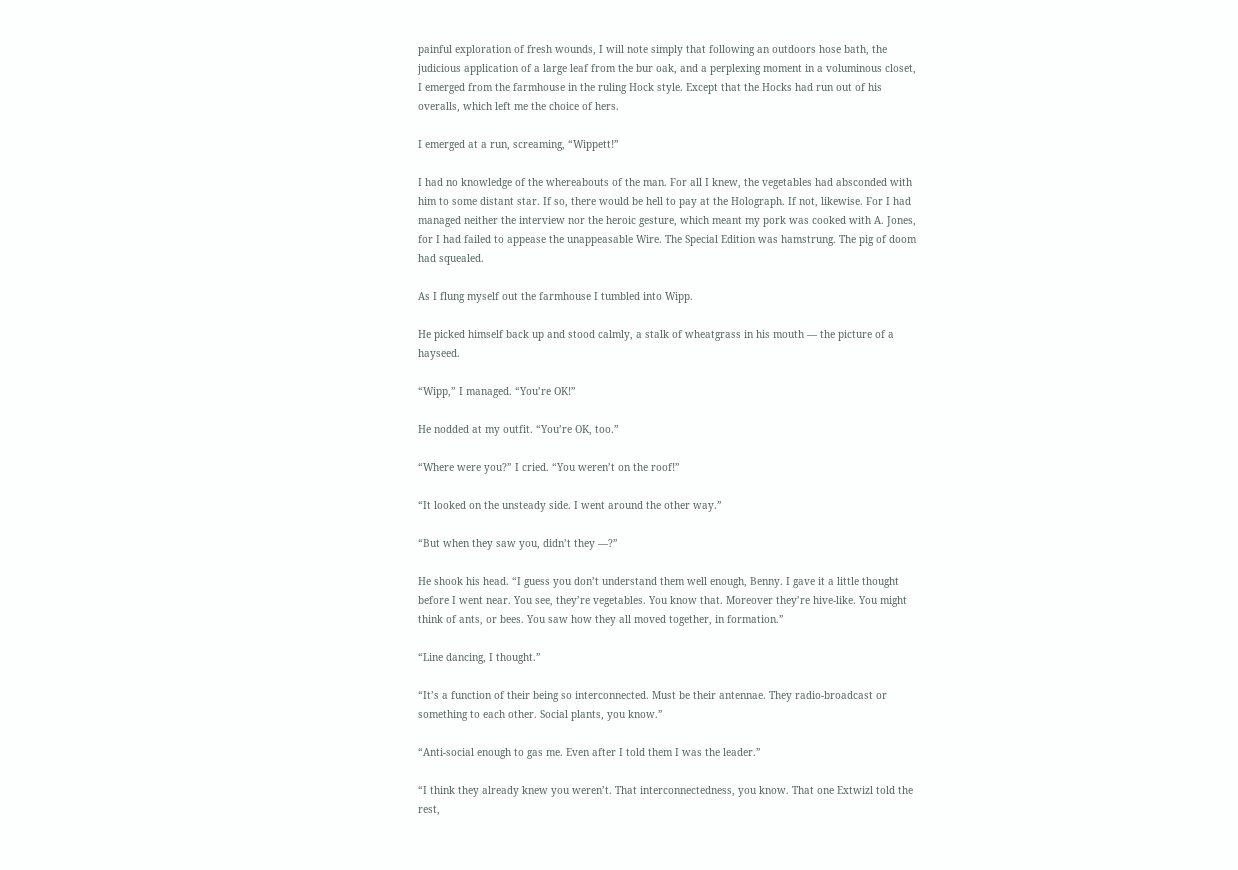painful exploration of fresh wounds, I will note simply that following an outdoors hose bath, the judicious application of a large leaf from the bur oak, and a perplexing moment in a voluminous closet, I emerged from the farmhouse in the ruling Hock style. Except that the Hocks had run out of his overalls, which left me the choice of hers.

I emerged at a run, screaming, “Wippett!”

I had no knowledge of the whereabouts of the man. For all I knew, the vegetables had absconded with him to some distant star. If so, there would be hell to pay at the Holograph. If not, likewise. For I had managed neither the interview nor the heroic gesture, which meant my pork was cooked with A. Jones, for I had failed to appease the unappeasable Wire. The Special Edition was hamstrung. The pig of doom had squealed.

As I flung myself out the farmhouse I tumbled into Wipp.

He picked himself back up and stood calmly, a stalk of wheatgrass in his mouth — the picture of a hayseed.

“Wipp,” I managed. “You’re OK!”

He nodded at my outfit. “You’re OK, too.”

“Where were you?” I cried. “You weren’t on the roof!”

“It looked on the unsteady side. I went around the other way.”

“But when they saw you, didn’t they —?”

He shook his head. “I guess you don’t understand them well enough, Benny. I gave it a little thought before I went near. You see, they’re vegetables. You know that. Moreover they’re hive-like. You might think of ants, or bees. You saw how they all moved together, in formation.”

“Line dancing, I thought.”

“It’s a function of their being so interconnected. Must be their antennae. They radio-broadcast or something to each other. Social plants, you know.”

“Anti-social enough to gas me. Even after I told them I was the leader.”

“I think they already knew you weren’t. That interconnectedness, you know. That one Extwizl told the rest,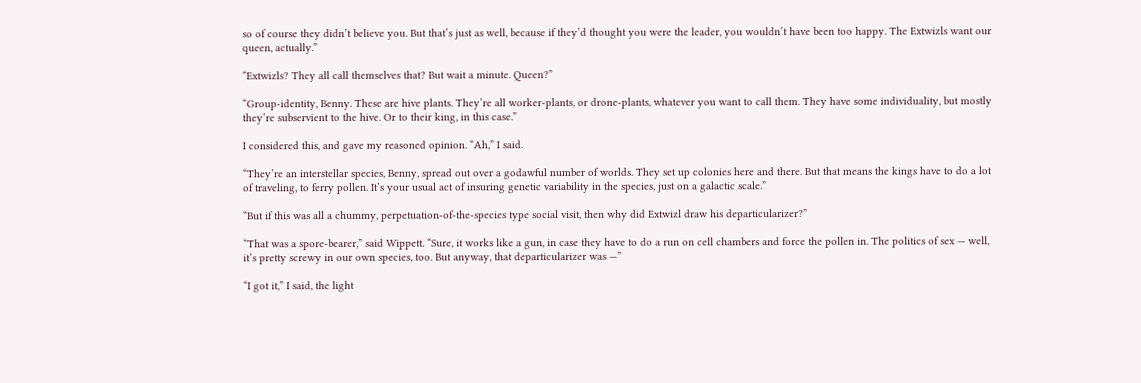so of course they didn’t believe you. But that’s just as well, because if they’d thought you were the leader, you wouldn’t have been too happy. The Extwizls want our queen, actually.”

“Extwizls? They all call themselves that? But wait a minute. Queen?”

“Group-identity, Benny. These are hive plants. They’re all worker-plants, or drone-plants, whatever you want to call them. They have some individuality, but mostly they’re subservient to the hive. Or to their king, in this case.”

I considered this, and gave my reasoned opinion. “Ah,” I said.

“They’re an interstellar species, Benny, spread out over a godawful number of worlds. They set up colonies here and there. But that means the kings have to do a lot of traveling, to ferry pollen. It’s your usual act of insuring genetic variability in the species, just on a galactic scale.”

“But if this was all a chummy, perpetuation-of-the-species type social visit, then why did Extwizl draw his departicularizer?”

“That was a spore-bearer,” said Wippett. “Sure, it works like a gun, in case they have to do a run on cell chambers and force the pollen in. The politics of sex — well, it’s pretty screwy in our own species, too. But anyway, that departicularizer was —”

“I got it,” I said, the light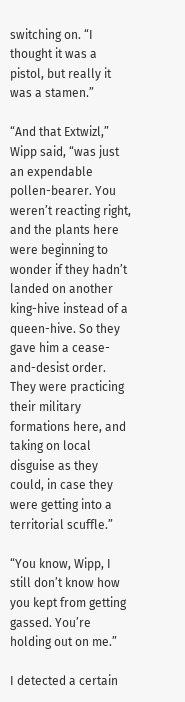switching on. “I thought it was a pistol, but really it was a stamen.”

“And that Extwizl,” Wipp said, “was just an expendable pollen-bearer. You weren’t reacting right, and the plants here were beginning to wonder if they hadn’t landed on another king-hive instead of a queen-hive. So they gave him a cease-and-desist order. They were practicing their military formations here, and taking on local disguise as they could, in case they were getting into a territorial scuffle.”

“You know, Wipp, I still don’t know how you kept from getting gassed. You’re holding out on me.”

I detected a certain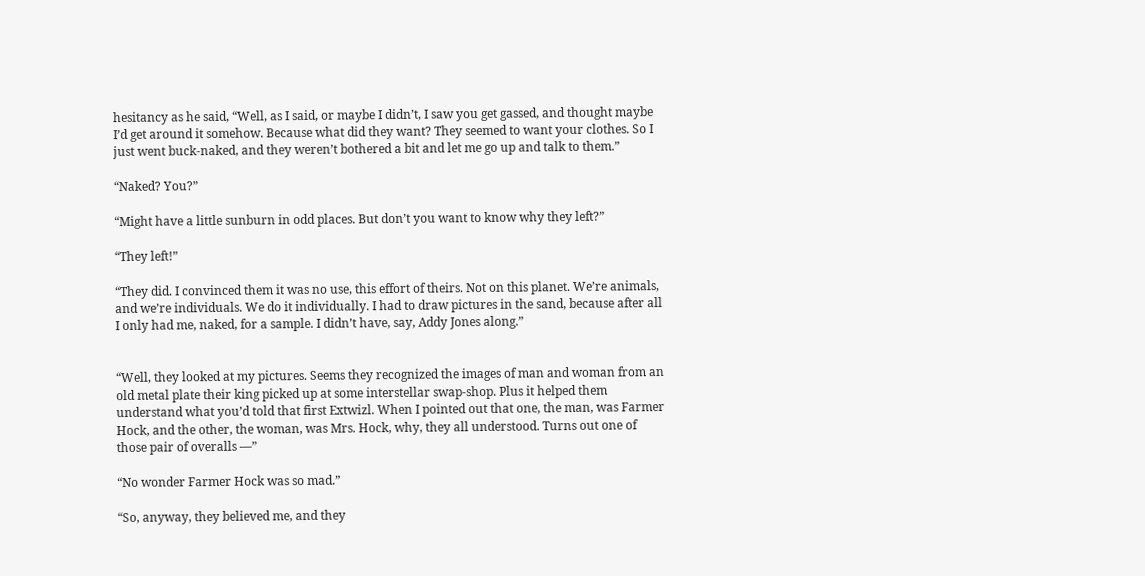hesitancy as he said, “Well, as I said, or maybe I didn’t, I saw you get gassed, and thought maybe I’d get around it somehow. Because what did they want? They seemed to want your clothes. So I just went buck-naked, and they weren’t bothered a bit and let me go up and talk to them.”

“Naked? You?”

“Might have a little sunburn in odd places. But don’t you want to know why they left?”

“They left!”

“They did. I convinced them it was no use, this effort of theirs. Not on this planet. We’re animals, and we’re individuals. We do it individually. I had to draw pictures in the sand, because after all I only had me, naked, for a sample. I didn’t have, say, Addy Jones along.”


“Well, they looked at my pictures. Seems they recognized the images of man and woman from an old metal plate their king picked up at some interstellar swap-shop. Plus it helped them understand what you’d told that first Extwizl. When I pointed out that one, the man, was Farmer Hock, and the other, the woman, was Mrs. Hock, why, they all understood. Turns out one of those pair of overalls —”

“No wonder Farmer Hock was so mad.”

“So, anyway, they believed me, and they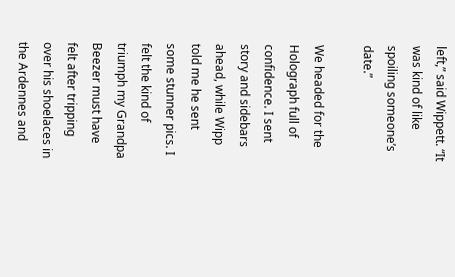left,” said Wippett. “It was kind of like spoiling someone’s date.”

We headed for the Holograph full of confidence. I sent story and sidebars ahead, while Wipp told me he sent some stunner pics. I felt the kind of triumph my Grandpa Beezer must have felt after tripping over his shoelaces in the Ardennes and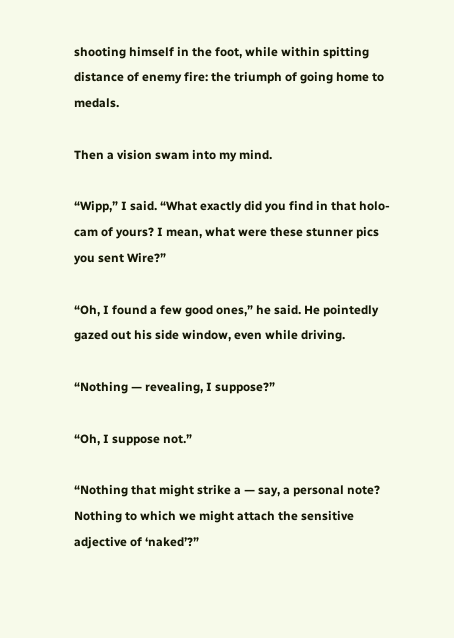shooting himself in the foot, while within spitting distance of enemy fire: the triumph of going home to medals.

Then a vision swam into my mind.

“Wipp,” I said. “What exactly did you find in that holo-cam of yours? I mean, what were these stunner pics you sent Wire?”

“Oh, I found a few good ones,” he said. He pointedly gazed out his side window, even while driving.

“Nothing — revealing, I suppose?”

“Oh, I suppose not.”

“Nothing that might strike a — say, a personal note? Nothing to which we might attach the sensitive adjective of ‘naked’?”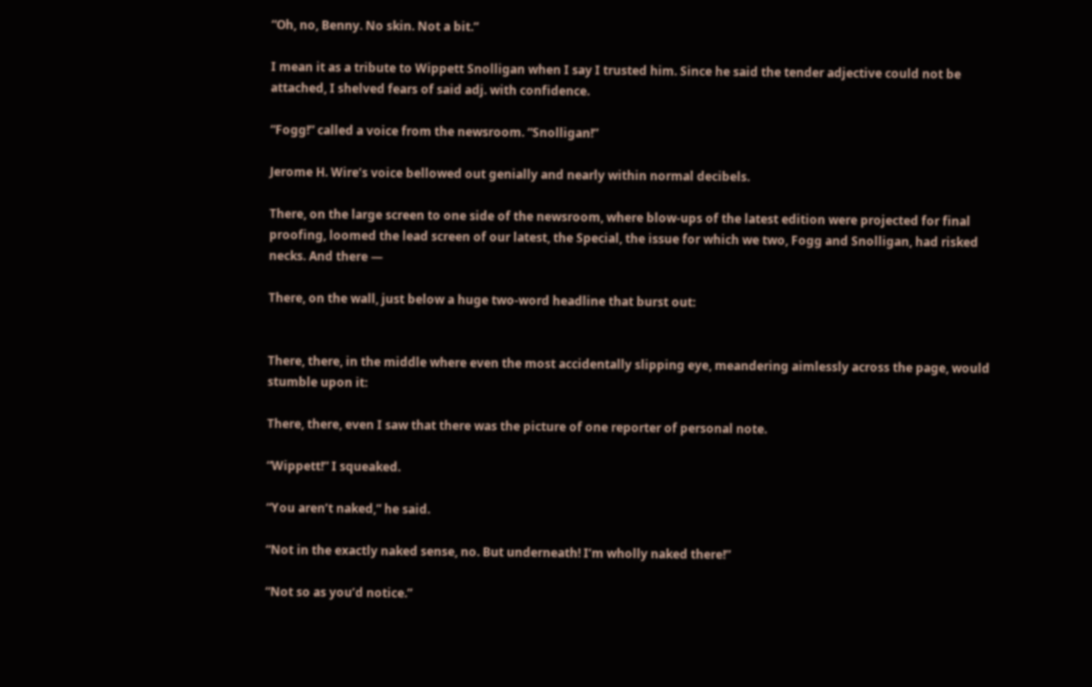“Oh, no, Benny. No skin. Not a bit.”

I mean it as a tribute to Wippett Snolligan when I say I trusted him. Since he said the tender adjective could not be attached, I shelved fears of said adj. with confidence.

“Fogg!” called a voice from the newsroom. “Snolligan!”

Jerome H. Wire’s voice bellowed out genially and nearly within normal decibels.

There, on the large screen to one side of the newsroom, where blow-ups of the latest edition were projected for final proofing, loomed the lead screen of our latest, the Special, the issue for which we two, Fogg and Snolligan, had risked necks. And there —

There, on the wall, just below a huge two-word headline that burst out:


There, there, in the middle where even the most accidentally slipping eye, meandering aimlessly across the page, would stumble upon it:

There, there, even I saw that there was the picture of one reporter of personal note.

“Wippett!” I squeaked.

“You aren’t naked,” he said.

“Not in the exactly naked sense, no. But underneath! I’m wholly naked there!”

“Not so as you’d notice.”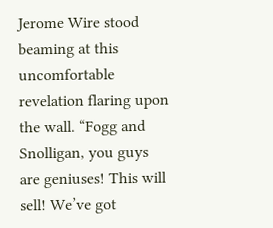Jerome Wire stood beaming at this uncomfortable revelation flaring upon the wall. “Fogg and Snolligan, you guys are geniuses! This will sell! We’ve got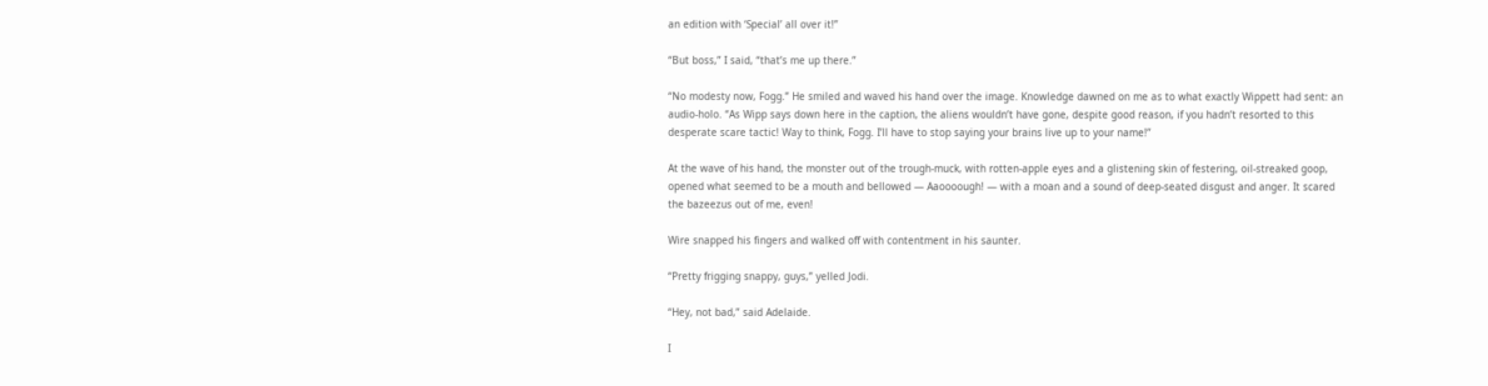an edition with ‘Special’ all over it!”

“But boss,” I said, “that’s me up there.”

“No modesty now, Fogg.” He smiled and waved his hand over the image. Knowledge dawned on me as to what exactly Wippett had sent: an audio-holo. “As Wipp says down here in the caption, the aliens wouldn’t have gone, despite good reason, if you hadn’t resorted to this desperate scare tactic! Way to think, Fogg. I’ll have to stop saying your brains live up to your name!”

At the wave of his hand, the monster out of the trough-muck, with rotten-apple eyes and a glistening skin of festering, oil-streaked goop, opened what seemed to be a mouth and bellowed — Aaoooough! — with a moan and a sound of deep-seated disgust and anger. It scared the bazeezus out of me, even!

Wire snapped his fingers and walked off with contentment in his saunter.

“Pretty frigging snappy, guys,” yelled Jodi.

“Hey, not bad,” said Adelaide.

I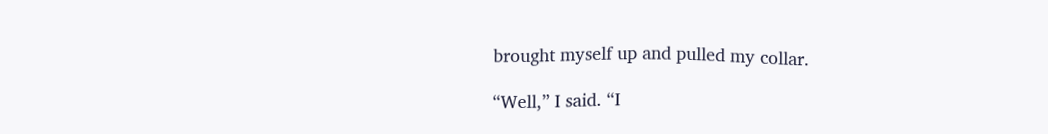brought myself up and pulled my collar.

“Well,” I said. “I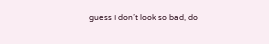guess I don’t look so bad, do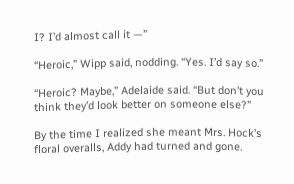I? I’d almost call it —”

“Heroic,” Wipp said, nodding. “Yes. I’d say so.”

“Heroic? Maybe,” Adelaide said. “But don’t you think they’d look better on someone else?”

By the time I realized she meant Mrs. Hock’s floral overalls, Addy had turned and gone.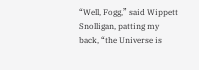“Well, Fogg,” said Wippett Snolligan, patting my back, “the Universe is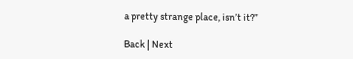a pretty strange place, isn’t it?”

Back | Next